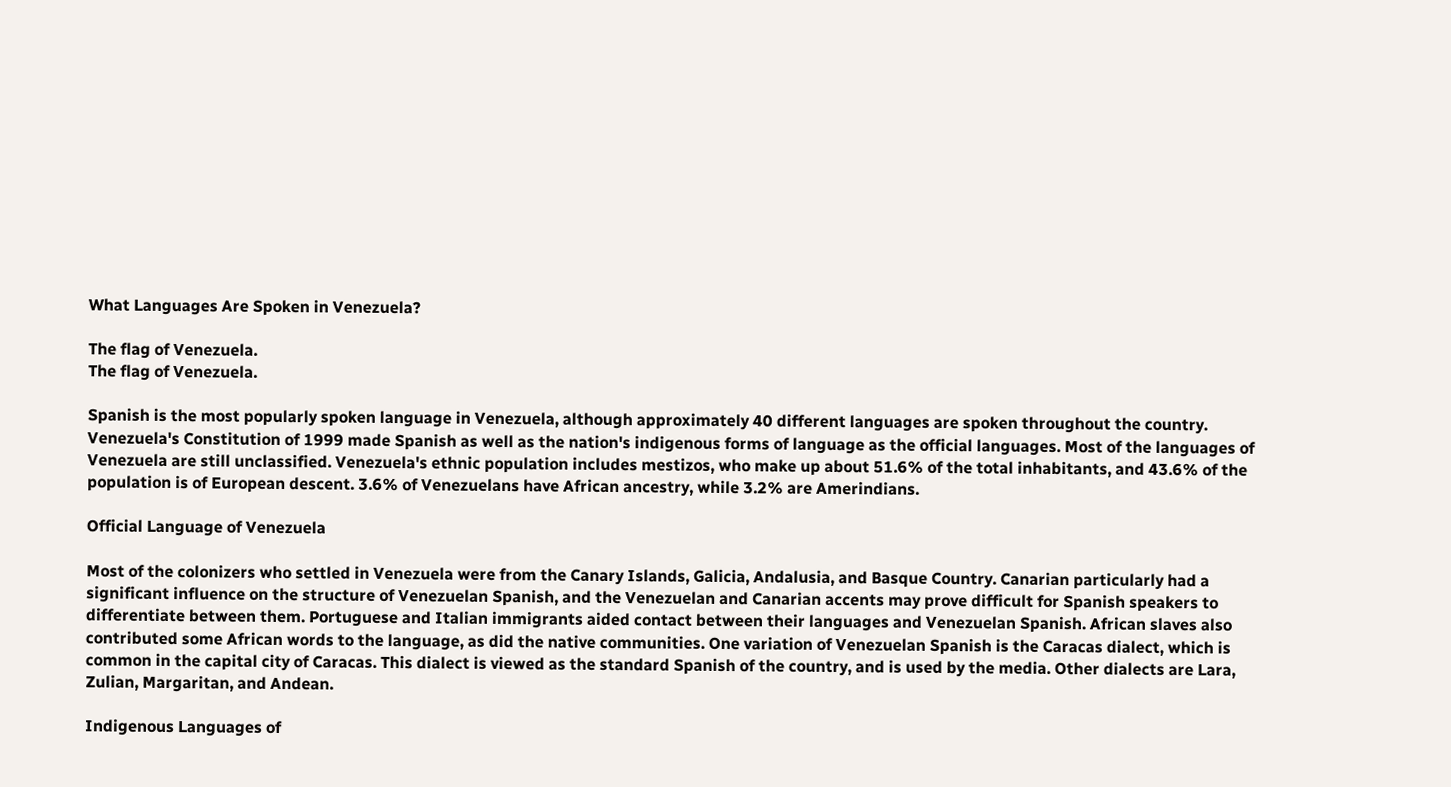What Languages Are Spoken in Venezuela?

The flag of Venezuela.
The flag of Venezuela.

Spanish is the most popularly spoken language in Venezuela, although approximately 40 different languages are spoken throughout the country. Venezuela's Constitution of 1999 made Spanish as well as the nation's indigenous forms of language as the official languages. Most of the languages of Venezuela are still unclassified. Venezuela's ethnic population includes mestizos, who make up about 51.6% of the total inhabitants, and 43.6% of the population is of European descent. 3.6% of Venezuelans have African ancestry, while 3.2% are Amerindians.

Official Language of Venezuela

Most of the colonizers who settled in Venezuela were from the Canary Islands, Galicia, Andalusia, and Basque Country. Canarian particularly had a significant influence on the structure of Venezuelan Spanish, and the Venezuelan and Canarian accents may prove difficult for Spanish speakers to differentiate between them. Portuguese and Italian immigrants aided contact between their languages and Venezuelan Spanish. African slaves also contributed some African words to the language, as did the native communities. One variation of Venezuelan Spanish is the Caracas dialect, which is common in the capital city of Caracas. This dialect is viewed as the standard Spanish of the country, and is used by the media. Other dialects are Lara, Zulian, Margaritan, and Andean.

Indigenous Languages of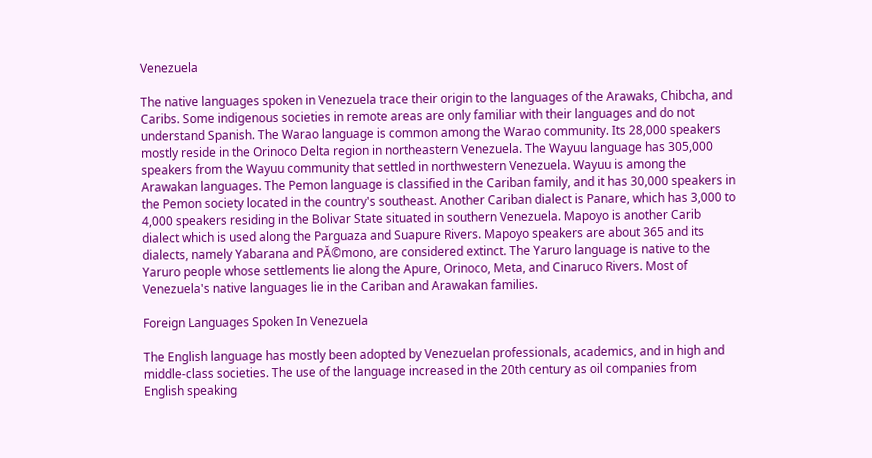Venezuela

The native languages spoken in Venezuela trace their origin to the languages of the Arawaks, Chibcha, and Caribs. Some indigenous societies in remote areas are only familiar with their languages and do not understand Spanish. The Warao language is common among the Warao community. Its 28,000 speakers mostly reside in the Orinoco Delta region in northeastern Venezuela. The Wayuu language has 305,000 speakers from the Wayuu community that settled in northwestern Venezuela. Wayuu is among the Arawakan languages. The Pemon language is classified in the Cariban family, and it has 30,000 speakers in the Pemon society located in the country's southeast. Another Cariban dialect is Panare, which has 3,000 to 4,000 speakers residing in the Bolivar State situated in southern Venezuela. Mapoyo is another Carib dialect which is used along the Parguaza and Suapure Rivers. Mapoyo speakers are about 365 and its dialects, namely Yabarana and PĂ©mono, are considered extinct. The Yaruro language is native to the Yaruro people whose settlements lie along the Apure, Orinoco, Meta, and Cinaruco Rivers. Most of Venezuela's native languages lie in the Cariban and Arawakan families.

Foreign Languages Spoken In Venezuela

The English language has mostly been adopted by Venezuelan professionals, academics, and in high and middle-class societies. The use of the language increased in the 20th century as oil companies from English speaking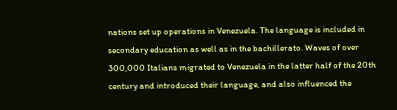nations set up operations in Venezuela. The language is included in secondary education as well as in the bachillerato. Waves of over 300,000 Italians migrated to Venezuela in the latter half of the 20th century and introduced their language, and also influenced the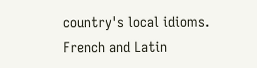country's local idioms. French and Latin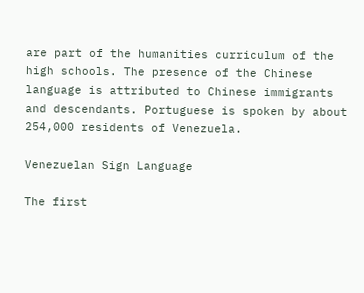are part of the humanities curriculum of the high schools. The presence of the Chinese language is attributed to Chinese immigrants and descendants. Portuguese is spoken by about 254,000 residents of Venezuela.

Venezuelan Sign Language

The first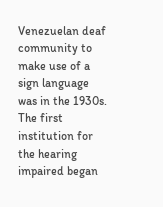Venezuelan deaf community to make use of a sign language was in the 1930s. The first institution for the hearing impaired began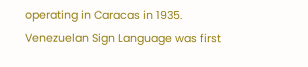operating in Caracas in 1935. Venezuelan Sign Language was first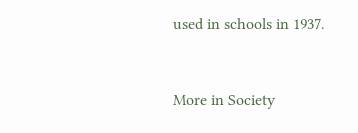used in schools in 1937.


More in Society